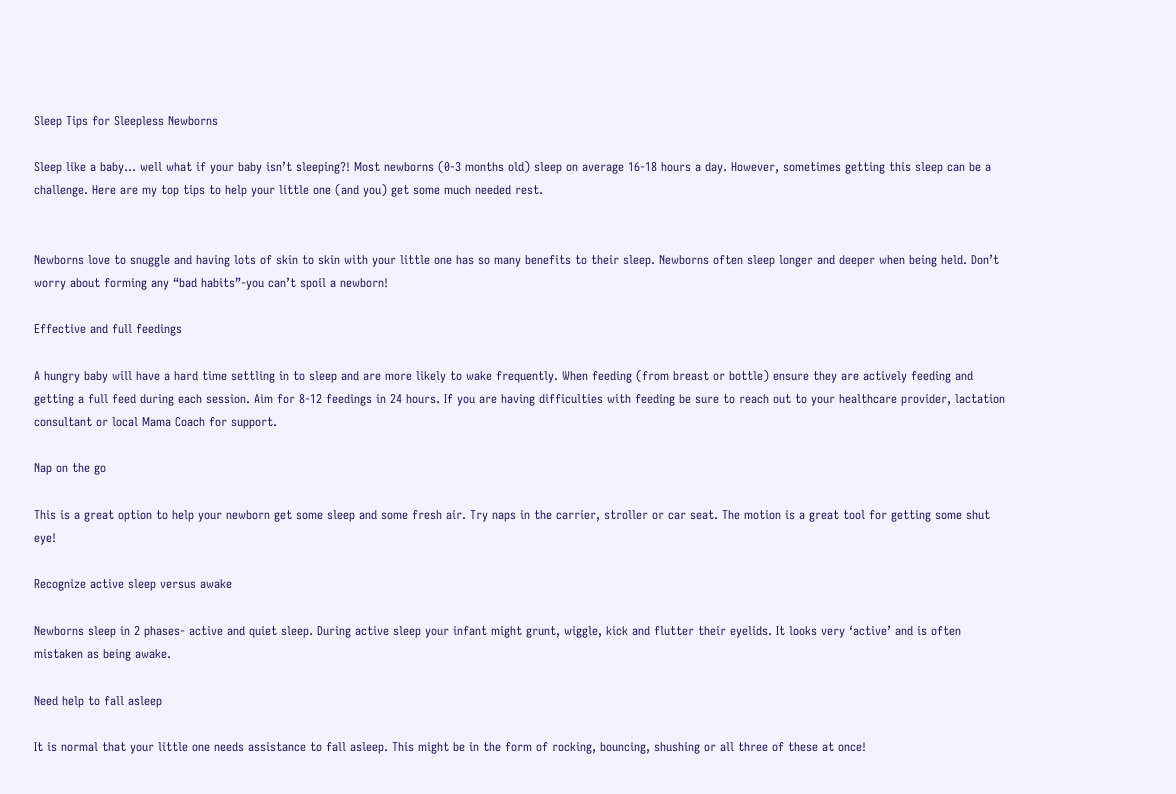Sleep Tips for Sleepless Newborns

Sleep like a baby… well what if your baby isn’t sleeping?! Most newborns (0-3 months old) sleep on average 16-18 hours a day. However, sometimes getting this sleep can be a challenge. Here are my top tips to help your little one (and you) get some much needed rest.


Newborns love to snuggle and having lots of skin to skin with your little one has so many benefits to their sleep. Newborns often sleep longer and deeper when being held. Don’t worry about forming any “bad habits”-you can’t spoil a newborn!

Effective and full feedings

A hungry baby will have a hard time settling in to sleep and are more likely to wake frequently. When feeding (from breast or bottle) ensure they are actively feeding and getting a full feed during each session. Aim for 8-12 feedings in 24 hours. If you are having difficulties with feeding be sure to reach out to your healthcare provider, lactation consultant or local Mama Coach for support.

Nap on the go

This is a great option to help your newborn get some sleep and some fresh air. Try naps in the carrier, stroller or car seat. The motion is a great tool for getting some shut eye!

Recognize active sleep versus awake

Newborns sleep in 2 phases- active and quiet sleep. During active sleep your infant might grunt, wiggle, kick and flutter their eyelids. It looks very ‘active’ and is often mistaken as being awake.

Need help to fall asleep

It is normal that your little one needs assistance to fall asleep. This might be in the form of rocking, bouncing, shushing or all three of these at once!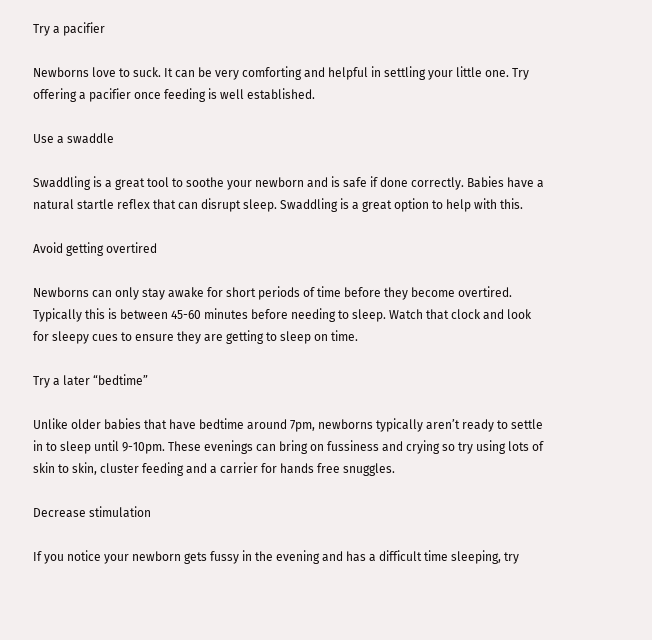Try a pacifier

Newborns love to suck. It can be very comforting and helpful in settling your little one. Try offering a pacifier once feeding is well established.

Use a swaddle

Swaddling is a great tool to soothe your newborn and is safe if done correctly. Babies have a natural startle reflex that can disrupt sleep. Swaddling is a great option to help with this.

Avoid getting overtired

Newborns can only stay awake for short periods of time before they become overtired. Typically this is between 45-60 minutes before needing to sleep. Watch that clock and look for sleepy cues to ensure they are getting to sleep on time.

Try a later “bedtime”

Unlike older babies that have bedtime around 7pm, newborns typically aren’t ready to settle in to sleep until 9-10pm. These evenings can bring on fussiness and crying so try using lots of skin to skin, cluster feeding and a carrier for hands free snuggles.

Decrease stimulation

If you notice your newborn gets fussy in the evening and has a difficult time sleeping, try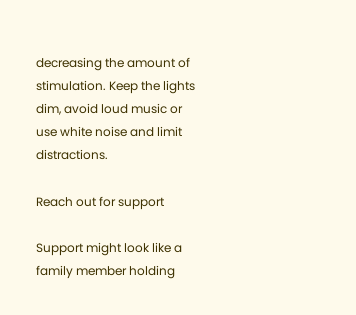decreasing the amount of stimulation. Keep the lights dim, avoid loud music or use white noise and limit distractions.

Reach out for support

Support might look like a family member holding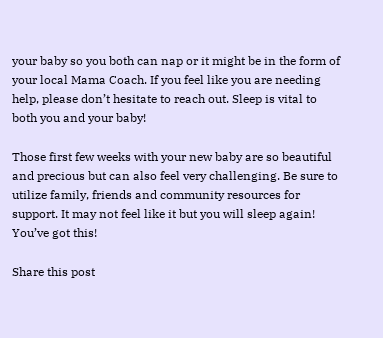your baby so you both can nap or it might be in the form of your local Mama Coach. If you feel like you are needing help, please don’t hesitate to reach out. Sleep is vital to both you and your baby!

Those first few weeks with your new baby are so beautiful and precious but can also feel very challenging. Be sure to utilize family, friends and community resources for support. It may not feel like it but you will sleep again! You’ve got this!

Share this post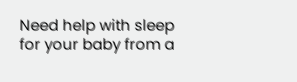Need help with sleep for your baby from a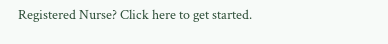Registered Nurse? Click here to get started.